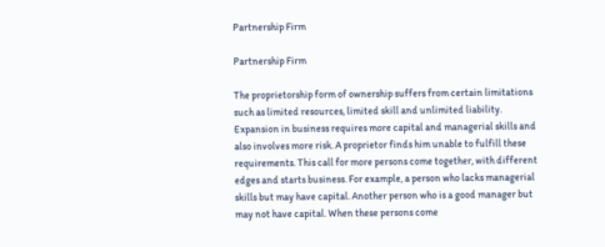Partnership Firm

Partnership Firm

The proprietorship form of ownership suffers from certain limitations such as limited resources, limited skill and unlimited liability. Expansion in business requires more capital and managerial skills and also involves more risk. A proprietor finds him unable to fulfill these requirements. This call for more persons come together, with different edges and starts business. For example, a person who lacks managerial skills but may have capital. Another person who is a good manager but may not have capital. When these persons come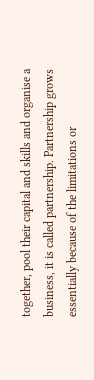together, pool their capital and skills and organise a business, it is called partnership. Partnership grows essentially because of the limitations or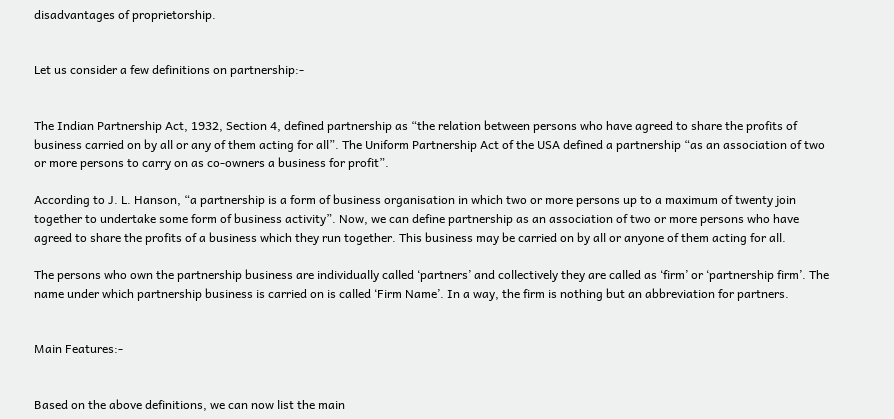disadvantages of proprietorship.


Let us consider a few definitions on partnership:-


The Indian Partnership Act, 1932, Section 4, defined partnership as “the relation between persons who have agreed to share the profits of business carried on by all or any of them acting for all”. The Uniform Partnership Act of the USA defined a partnership “as an association of two or more persons to carry on as co-owners a business for profit”.

According to J. L. Hanson, “a partnership is a form of business organisation in which two or more persons up to a maximum of twenty join together to undertake some form of business activity”. Now, we can define partnership as an association of two or more persons who have agreed to share the profits of a business which they run together. This business may be carried on by all or anyone of them acting for all.

The persons who own the partnership business are individually called ‘partners’ and collectively they are called as ‘firm’ or ‘partnership firm’. The name under which partnership business is carried on is called ‘Firm Name’. In a way, the firm is nothing but an abbreviation for partners.


Main Features:-


Based on the above definitions, we can now list the main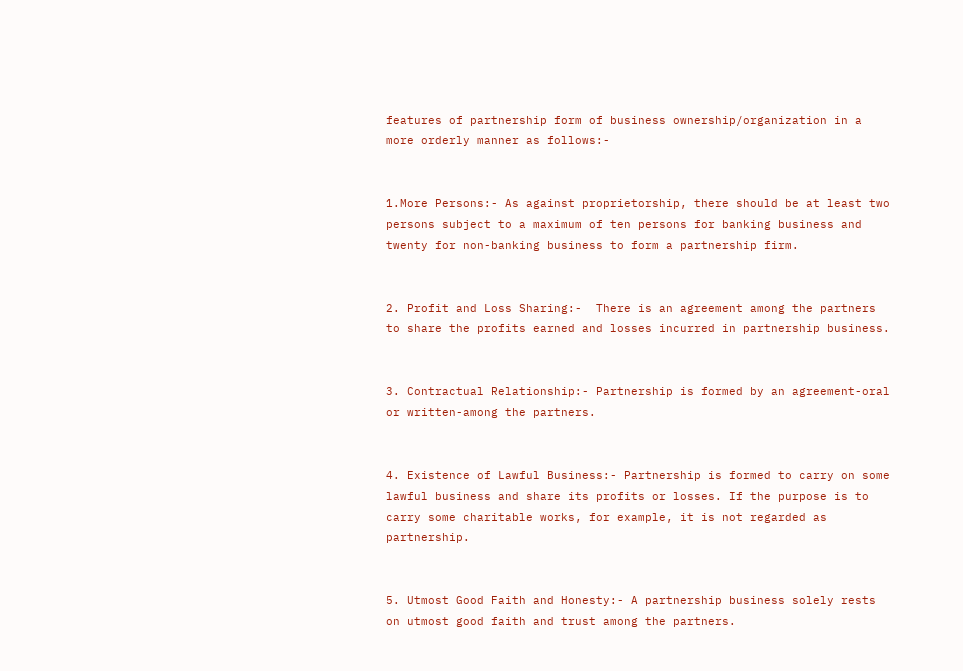features of partnership form of business ownership/organization in a more orderly manner as follows:-


1.More Persons:- As against proprietorship, there should be at least two persons subject to a maximum of ten persons for banking business and twenty for non-banking business to form a partnership firm.


2. Profit and Loss Sharing:-  There is an agreement among the partners to share the profits earned and losses incurred in partnership business.


3. Contractual Relationship:- Partnership is formed by an agreement-oral or written-among the partners.


4. Existence of Lawful Business:- Partnership is formed to carry on some lawful business and share its profits or losses. If the purpose is to carry some charitable works, for example, it is not regarded as partnership.


5. Utmost Good Faith and Honesty:- A partnership business solely rests on utmost good faith and trust among the partners.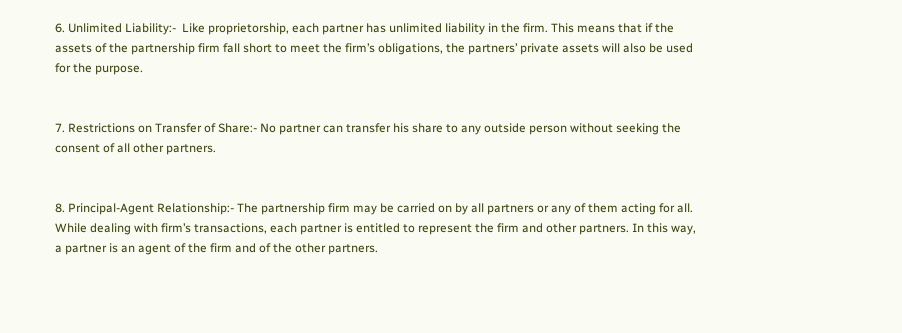6. Unlimited Liability:-  Like proprietorship, each partner has unlimited liability in the firm. This means that if the assets of the partnership firm fall short to meet the firm’s obligations, the partners’ private assets will also be used for the purpose.


7. Restrictions on Transfer of Share:- No partner can transfer his share to any outside person without seeking the consent of all other partners.


8. Principal-Agent Relationship:- The partnership firm may be carried on by all partners or any of them acting for all. While dealing with firm’s transactions, each partner is entitled to represent the firm and other partners. In this way, a partner is an agent of the firm and of the other partners.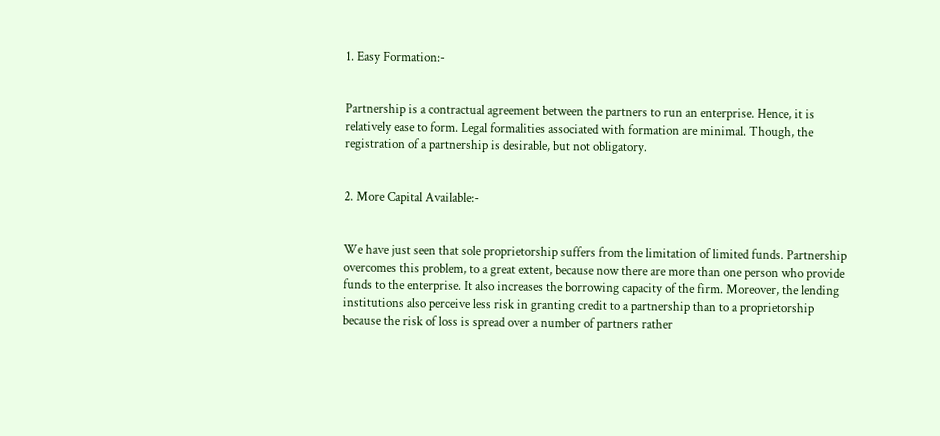1. Easy Formation:-


Partnership is a contractual agreement between the partners to run an enterprise. Hence, it is relatively ease to form. Legal formalities associated with formation are minimal. Though, the registration of a partnership is desirable, but not obligatory.


2. More Capital Available:-


We have just seen that sole proprietorship suffers from the limitation of limited funds. Partnership overcomes this problem, to a great extent, because now there are more than one person who provide funds to the enterprise. It also increases the borrowing capacity of the firm. Moreover, the lending institutions also perceive less risk in granting credit to a partnership than to a proprietorship because the risk of loss is spread over a number of partners rather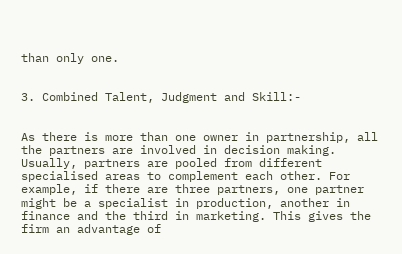than only one.


3. Combined Talent, Judgment and Skill:-


As there is more than one owner in partnership, all the partners are involved in decision making. Usually, partners are pooled from different specialised areas to complement each other. For example, if there are three partners, one partner might be a specialist in production, another in finance and the third in marketing. This gives the firm an advantage of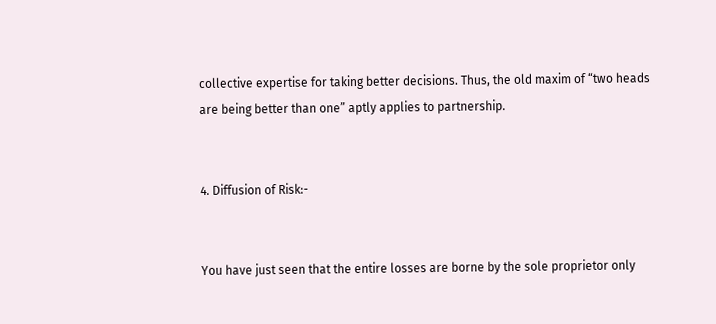collective expertise for taking better decisions. Thus, the old maxim of “two heads are being better than one” aptly applies to partnership.


4. Diffusion of Risk:-


You have just seen that the entire losses are borne by the sole proprietor only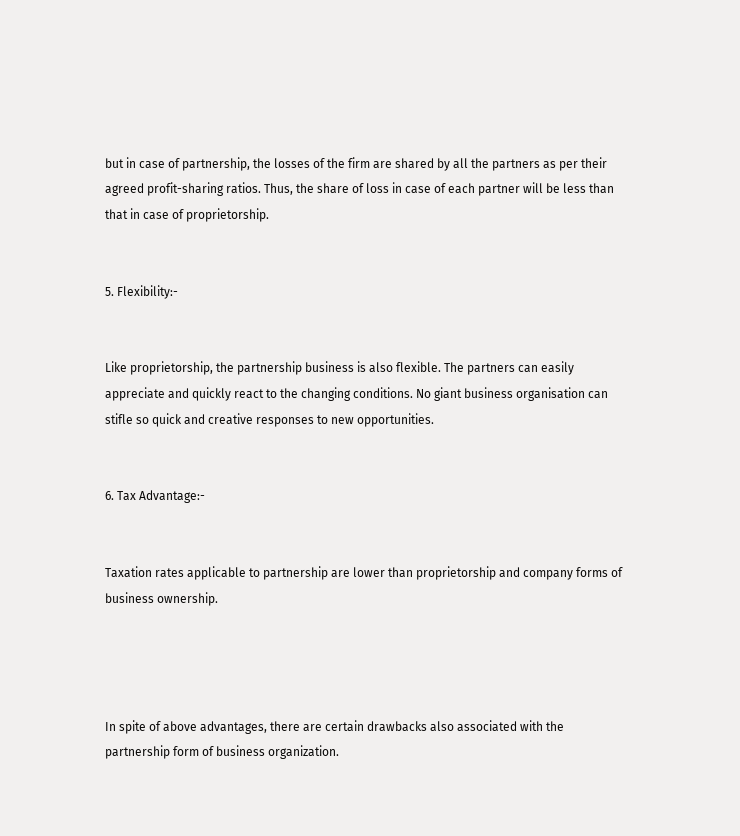but in case of partnership, the losses of the firm are shared by all the partners as per their agreed profit-sharing ratios. Thus, the share of loss in case of each partner will be less than that in case of proprietorship.


5. Flexibility:-


Like proprietorship, the partnership business is also flexible. The partners can easily appreciate and quickly react to the changing conditions. No giant business organisation can stifle so quick and creative responses to new opportunities.


6. Tax Advantage:-


Taxation rates applicable to partnership are lower than proprietorship and company forms of business ownership.




In spite of above advantages, there are certain drawbacks also associated with the partnership form of business organization.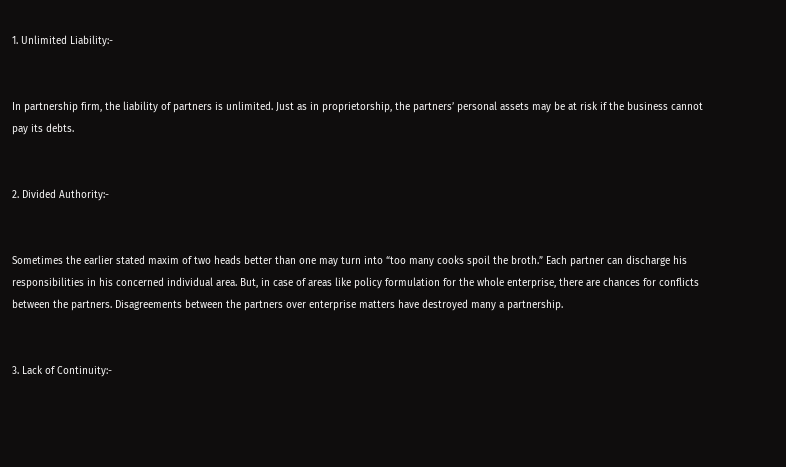1. Unlimited Liability:-


In partnership firm, the liability of partners is unlimited. Just as in proprietorship, the partners’ personal assets may be at risk if the business cannot pay its debts.


2. Divided Authority:-


Sometimes the earlier stated maxim of two heads better than one may turn into “too many cooks spoil the broth.” Each partner can discharge his responsibilities in his concerned individual area. But, in case of areas like policy formulation for the whole enterprise, there are chances for conflicts between the partners. Disagreements between the partners over enterprise matters have destroyed many a partnership.


3. Lack of Continuity:-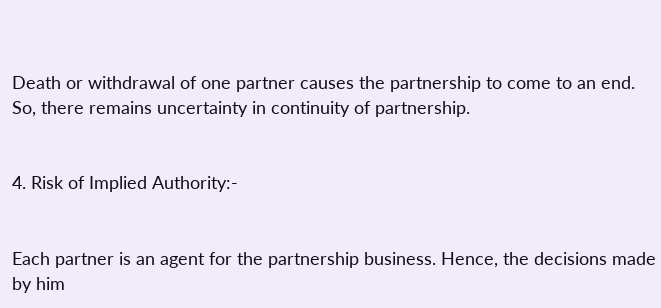Death or withdrawal of one partner causes the partnership to come to an end. So, there remains uncertainty in continuity of partnership.


4. Risk of Implied Authority:-


Each partner is an agent for the partnership business. Hence, the decisions made by him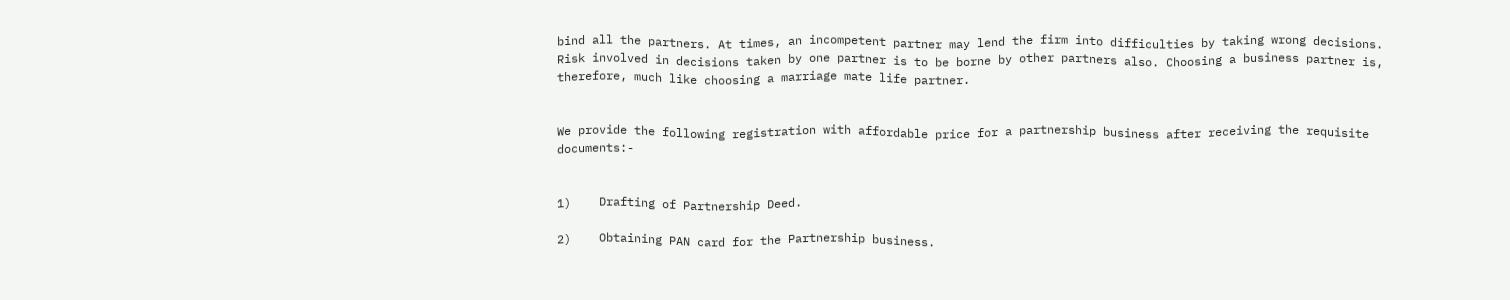bind all the partners. At times, an incompetent partner may lend the firm into difficulties by taking wrong decisions. Risk involved in decisions taken by one partner is to be borne by other partners also. Choosing a business partner is, therefore, much like choosing a marriage mate life partner.


We provide the following registration with affordable price for a partnership business after receiving the requisite documents:-


1)    Drafting of Partnership Deed.

2)    Obtaining PAN card for the Partnership business.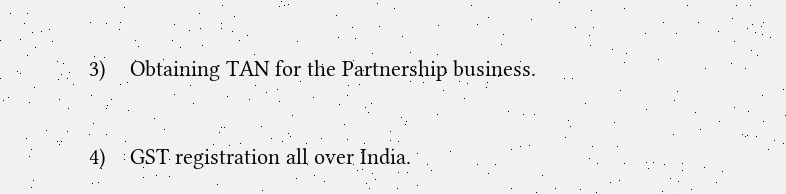3)    Obtaining TAN for the Partnership business.

4)    GST registration all over India.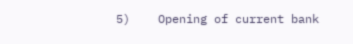5)    Opening of current bank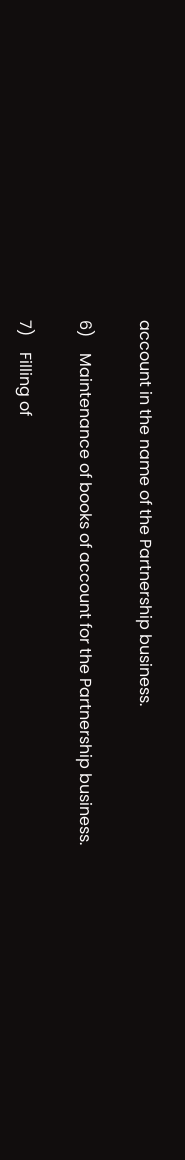account in the name of the Partnership business.

6)    Maintenance of books of account for the Partnership business.

7)    Filling of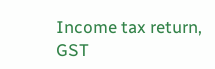Income tax return, GST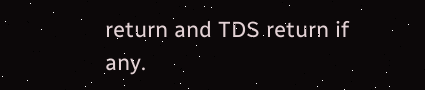return and TDS return if any.